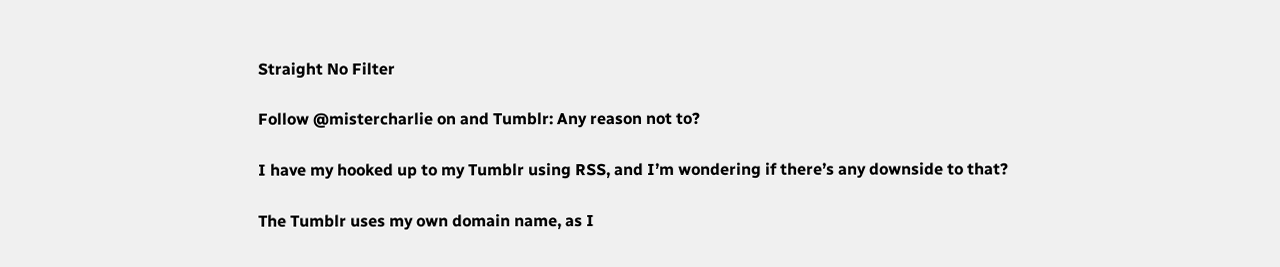Straight No Filter

Follow @mistercharlie on and Tumblr: Any reason not to?

I have my hooked up to my Tumblr using RSS, and I’m wondering if there’s any downside to that?

The Tumblr uses my own domain name, as I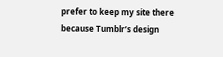prefer to keep my site there because Tumblr’s design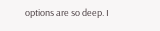options are so deep. I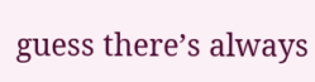guess there’s always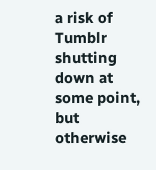a risk of Tumblr shutting down at some point, but otherwise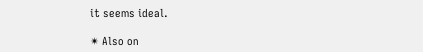it seems ideal.

✴ Also on